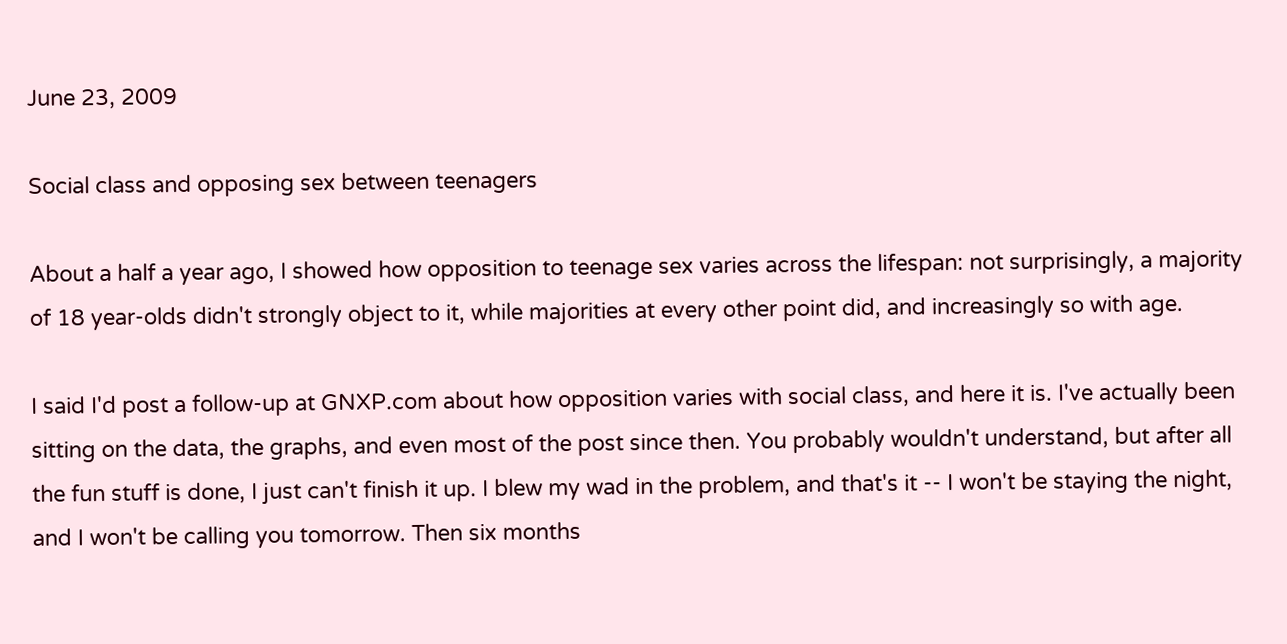June 23, 2009

Social class and opposing sex between teenagers

About a half a year ago, I showed how opposition to teenage sex varies across the lifespan: not surprisingly, a majority of 18 year-olds didn't strongly object to it, while majorities at every other point did, and increasingly so with age.

I said I'd post a follow-up at GNXP.com about how opposition varies with social class, and here it is. I've actually been sitting on the data, the graphs, and even most of the post since then. You probably wouldn't understand, but after all the fun stuff is done, I just can't finish it up. I blew my wad in the problem, and that's it -- I won't be staying the night, and I won't be calling you tomorrow. Then six months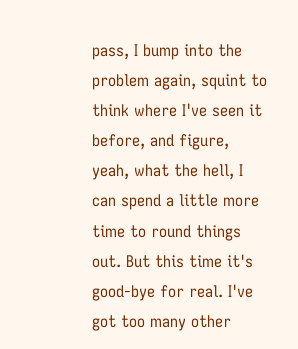pass, I bump into the problem again, squint to think where I've seen it before, and figure, yeah, what the hell, I can spend a little more time to round things out. But this time it's good-bye for real. I've got too many other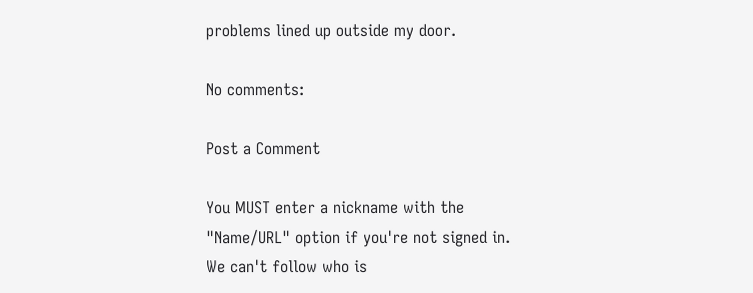problems lined up outside my door.

No comments:

Post a Comment

You MUST enter a nickname with the "Name/URL" option if you're not signed in. We can't follow who is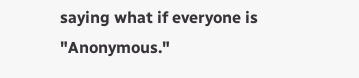saying what if everyone is "Anonymous."